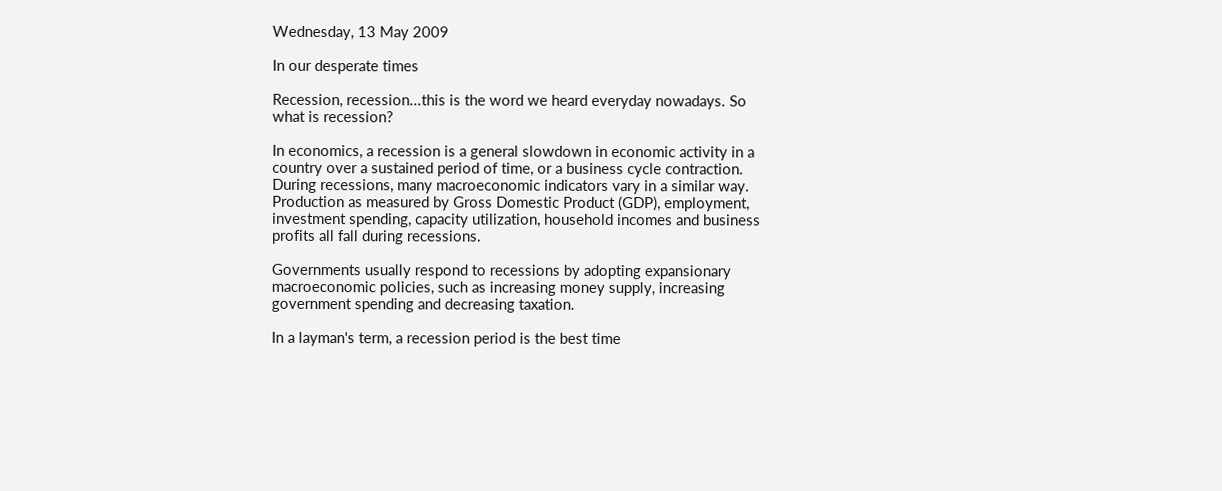Wednesday, 13 May 2009

In our desperate times

Recession, recession...this is the word we heard everyday nowadays. So what is recession?

In economics, a recession is a general slowdown in economic activity in a country over a sustained period of time, or a business cycle contraction. During recessions, many macroeconomic indicators vary in a similar way. Production as measured by Gross Domestic Product (GDP), employment, investment spending, capacity utilization, household incomes and business profits all fall during recessions.

Governments usually respond to recessions by adopting expansionary macroeconomic policies, such as increasing money supply, increasing government spending and decreasing taxation.

In a layman's term, a recession period is the best time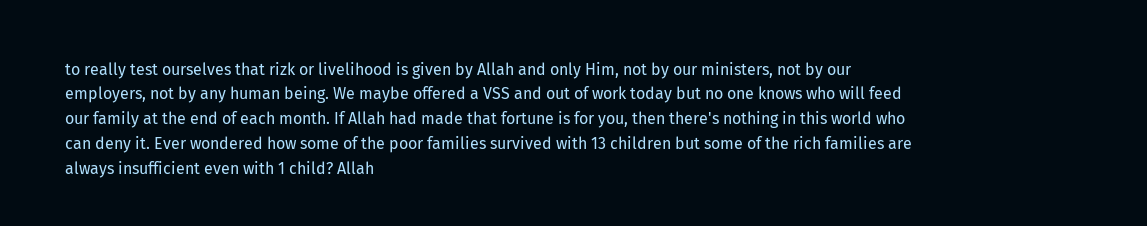to really test ourselves that rizk or livelihood is given by Allah and only Him, not by our ministers, not by our employers, not by any human being. We maybe offered a VSS and out of work today but no one knows who will feed our family at the end of each month. If Allah had made that fortune is for you, then there's nothing in this world who can deny it. Ever wondered how some of the poor families survived with 13 children but some of the rich families are always insufficient even with 1 child? Allah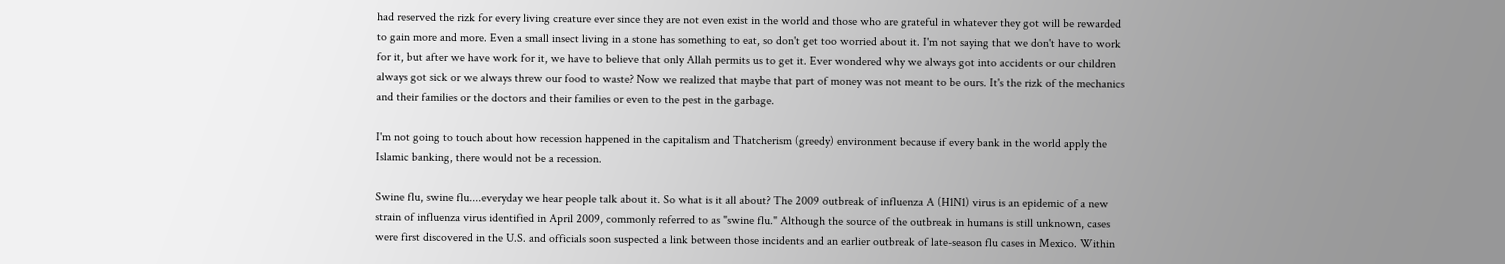had reserved the rizk for every living creature ever since they are not even exist in the world and those who are grateful in whatever they got will be rewarded to gain more and more. Even a small insect living in a stone has something to eat, so don't get too worried about it. I'm not saying that we don't have to work for it, but after we have work for it, we have to believe that only Allah permits us to get it. Ever wondered why we always got into accidents or our children always got sick or we always threw our food to waste? Now we realized that maybe that part of money was not meant to be ours. It's the rizk of the mechanics and their families or the doctors and their families or even to the pest in the garbage.

I'm not going to touch about how recession happened in the capitalism and Thatcherism (greedy) environment because if every bank in the world apply the Islamic banking, there would not be a recession.

Swine flu, swine flu....everyday we hear people talk about it. So what is it all about? The 2009 outbreak of influenza A (H1N1) virus is an epidemic of a new strain of influenza virus identified in April 2009, commonly referred to as "swine flu." Although the source of the outbreak in humans is still unknown, cases were first discovered in the U.S. and officials soon suspected a link between those incidents and an earlier outbreak of late-season flu cases in Mexico. Within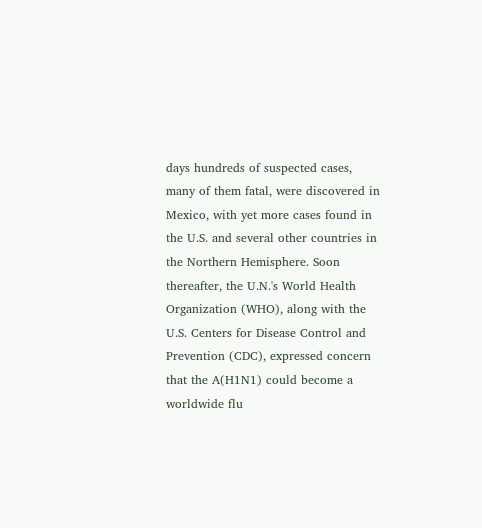days hundreds of suspected cases, many of them fatal, were discovered in Mexico, with yet more cases found in the U.S. and several other countries in the Northern Hemisphere. Soon thereafter, the U.N.'s World Health Organization (WHO), along with the U.S. Centers for Disease Control and Prevention (CDC), expressed concern that the A(H1N1) could become a worldwide flu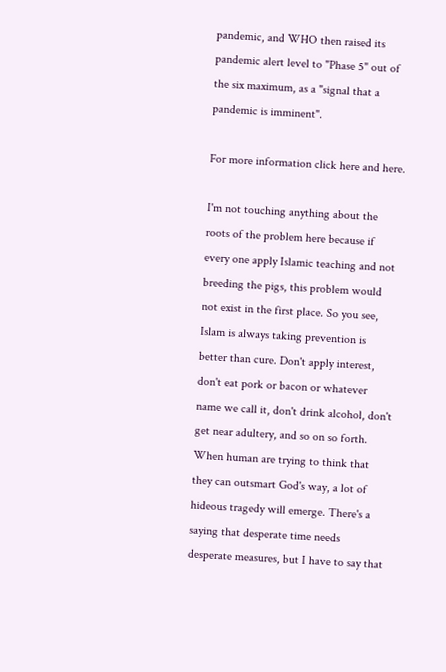pandemic, and WHO then raised its pandemic alert level to "Phase 5" out of the six maximum, as a "signal that a pandemic is imminent".

For more information click here and here.

I'm not touching anything about the roots of the problem here because if every one apply Islamic teaching and not breeding the pigs, this problem would not exist in the first place. So you see, Islam is always taking prevention is better than cure. Don't apply interest, don't eat pork or bacon or whatever name we call it, don't drink alcohol, don't get near adultery, and so on so forth. When human are trying to think that they can outsmart God's way, a lot of hideous tragedy will emerge. There's a saying that desperate time needs desperate measures, but I have to say that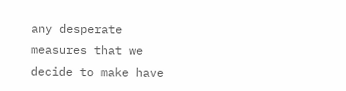any desperate measures that we decide to make have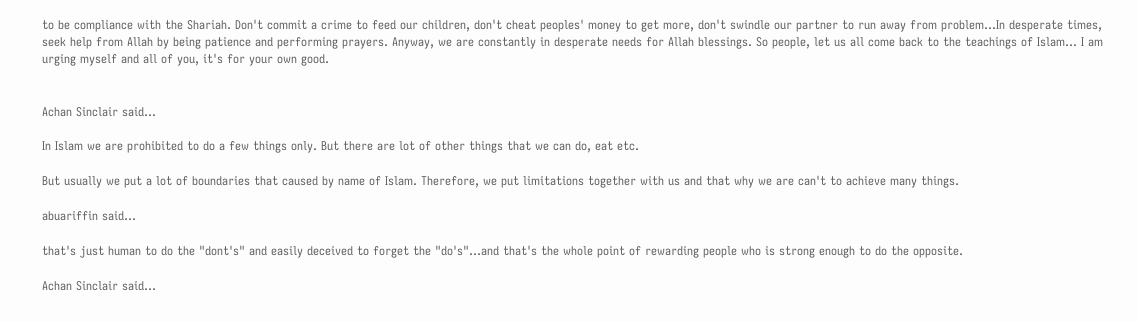to be compliance with the Shariah. Don't commit a crime to feed our children, don't cheat peoples' money to get more, don't swindle our partner to run away from problem...In desperate times, seek help from Allah by being patience and performing prayers. Anyway, we are constantly in desperate needs for Allah blessings. So people, let us all come back to the teachings of Islam... I am urging myself and all of you, it's for your own good.


Achan Sinclair said...

In Islam we are prohibited to do a few things only. But there are lot of other things that we can do, eat etc.

But usually we put a lot of boundaries that caused by name of Islam. Therefore, we put limitations together with us and that why we are can't to achieve many things.

abuariffin said...

that's just human to do the "dont's" and easily deceived to forget the "do's"...and that's the whole point of rewarding people who is strong enough to do the opposite.

Achan Sinclair said...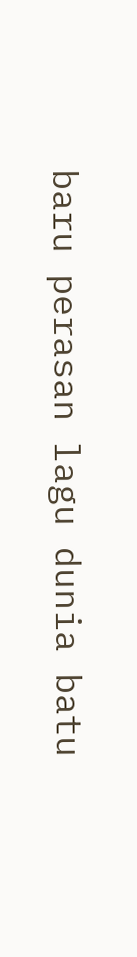baru perasan lagu dunia batu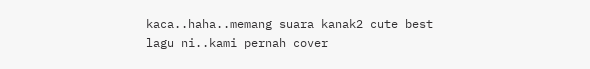kaca..haha..memang suara kanak2 cute best lagu ni..kami pernah cover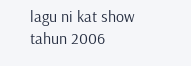lagu ni kat show tahun 2006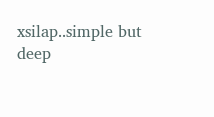xsilap..simple but deep